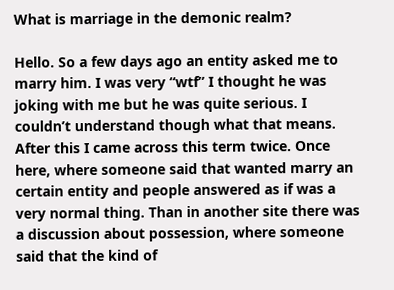What is marriage in the demonic realm?

Hello. So a few days ago an entity asked me to marry him. I was very “wtf” I thought he was joking with me but he was quite serious. I couldn’t understand though what that means.
After this I came across this term twice. Once here, where someone said that wanted marry an certain entity and people answered as if was a very normal thing. Than in another site there was a discussion about possession, where someone said that the kind of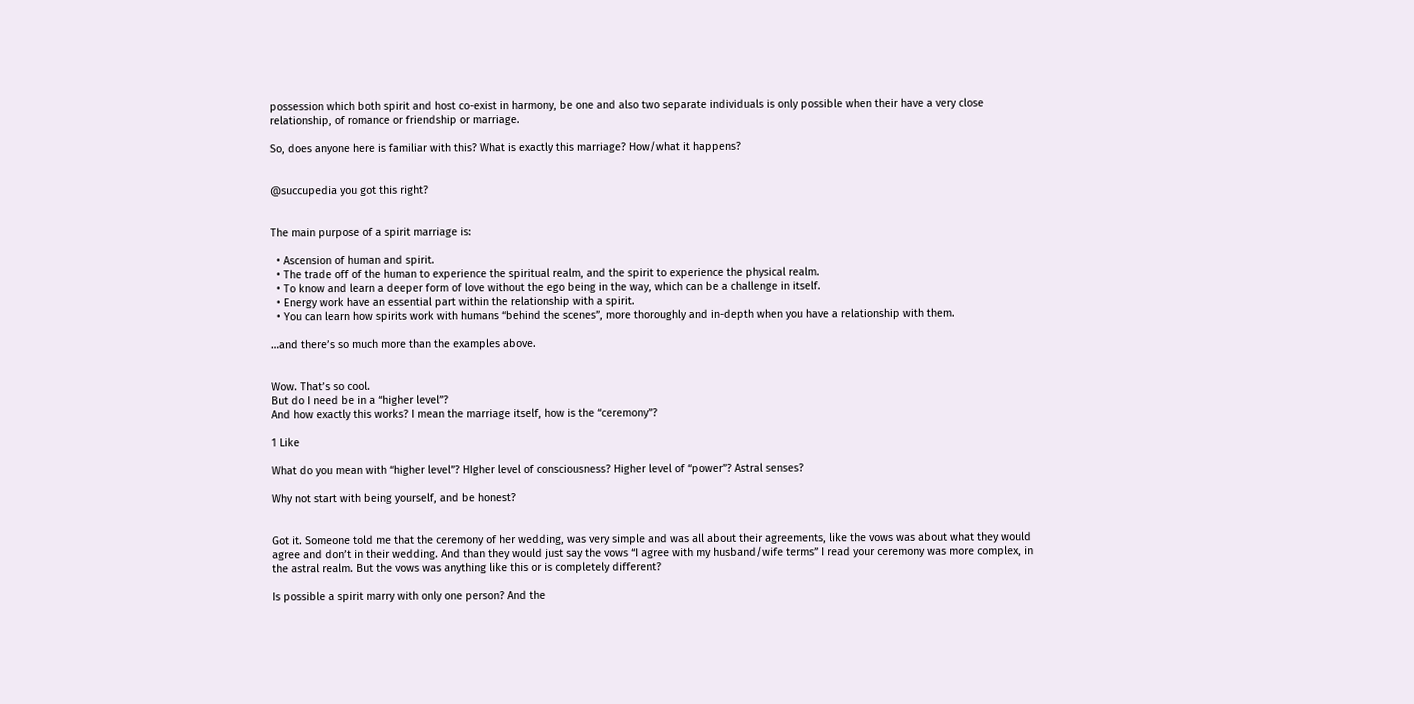possession which both spirit and host co-exist in harmony, be one and also two separate individuals is only possible when their have a very close relationship, of romance or friendship or marriage.

So, does anyone here is familiar with this? What is exactly this marriage? How/what it happens?


@succupedia you got this right?


The main purpose of a spirit marriage is:

  • Ascension of human and spirit.
  • The trade off of the human to experience the spiritual realm, and the spirit to experience the physical realm.
  • To know and learn a deeper form of love without the ego being in the way, which can be a challenge in itself.
  • Energy work have an essential part within the relationship with a spirit.
  • You can learn how spirits work with humans “behind the scenes”, more thoroughly and in-depth when you have a relationship with them.

…and there’s so much more than the examples above.


Wow. That’s so cool.
But do I need be in a “higher level”?
And how exactly this works? I mean the marriage itself, how is the “ceremony”?

1 Like

What do you mean with “higher level”? HIgher level of consciousness? Higher level of “power”? Astral senses?

Why not start with being yourself, and be honest?


Got it. Someone told me that the ceremony of her wedding, was very simple and was all about their agreements, like the vows was about what they would agree and don’t in their wedding. And than they would just say the vows “I agree with my husband/wife terms” I read your ceremony was more complex, in the astral realm. But the vows was anything like this or is completely different?

Is possible a spirit marry with only one person? And the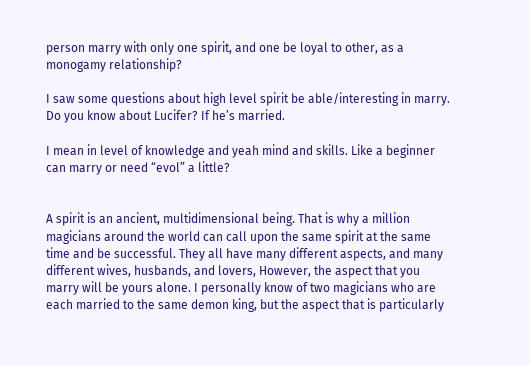person marry with only one spirit, and one be loyal to other, as a monogamy relationship?

I saw some questions about high level spirit be able/interesting in marry. Do you know about Lucifer? If he’s married.

I mean in level of knowledge and yeah mind and skills. Like a beginner can marry or need “evol” a little?


A spirit is an ancient, multidimensional being. That is why a million magicians around the world can call upon the same spirit at the same time and be successful. They all have many different aspects, and many different wives, husbands, and lovers, However, the aspect that you marry will be yours alone. I personally know of two magicians who are each married to the same demon king, but the aspect that is particularly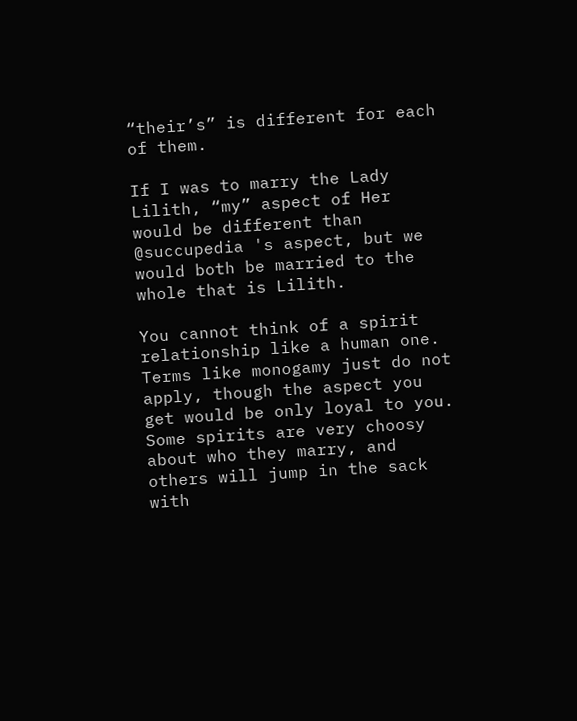“their’s” is different for each of them.

If I was to marry the Lady Lilith, “my” aspect of Her would be different than @succupedia 's aspect, but we would both be married to the whole that is Lilith.

You cannot think of a spirit relationship like a human one. Terms like monogamy just do not apply, though the aspect you get would be only loyal to you. Some spirits are very choosy about who they marry, and others will jump in the sack with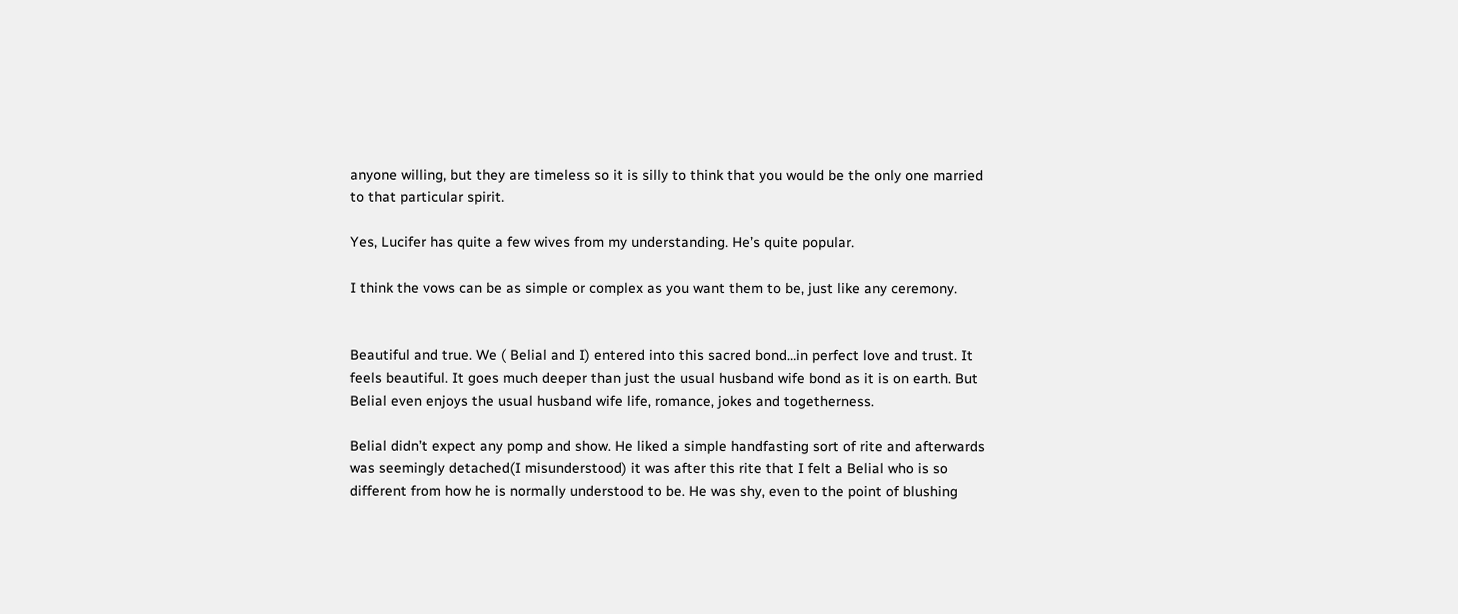anyone willing, but they are timeless so it is silly to think that you would be the only one married to that particular spirit.

Yes, Lucifer has quite a few wives from my understanding. He’s quite popular.

I think the vows can be as simple or complex as you want them to be, just like any ceremony.


Beautiful and true. We ( Belial and I) entered into this sacred bond…in perfect love and trust. It feels beautiful. It goes much deeper than just the usual husband wife bond as it is on earth. But Belial even enjoys the usual husband wife life, romance, jokes and togetherness.

Belial didn’t expect any pomp and show. He liked a simple handfasting sort of rite and afterwards was seemingly detached(I misunderstood) it was after this rite that I felt a Belial who is so different from how he is normally understood to be. He was shy, even to the point of blushing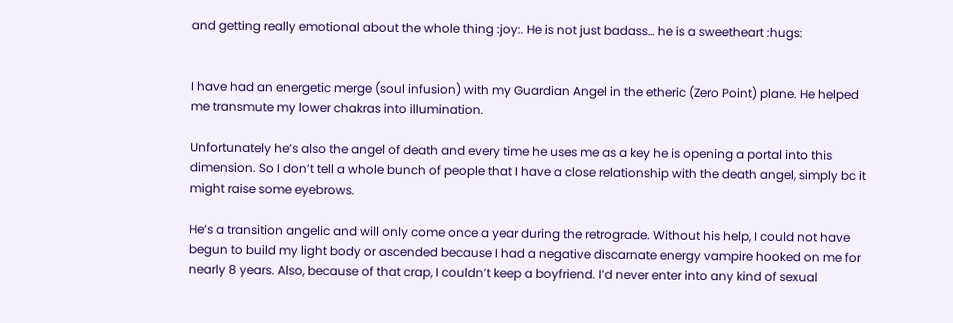and getting really emotional about the whole thing :joy:. He is not just badass… he is a sweetheart :hugs:


I have had an energetic merge (soul infusion) with my Guardian Angel in the etheric (Zero Point) plane. He helped me transmute my lower chakras into illumination.

Unfortunately he’s also the angel of death and every time he uses me as a key he is opening a portal into this dimension. So I don’t tell a whole bunch of people that I have a close relationship with the death angel, simply bc it might raise some eyebrows.

He’s a transition angelic and will only come once a year during the retrograde. Without his help, I could not have begun to build my light body or ascended because I had a negative discarnate energy vampire hooked on me for nearly 8 years. Also, because of that crap, I couldn’t keep a boyfriend. I’d never enter into any kind of sexual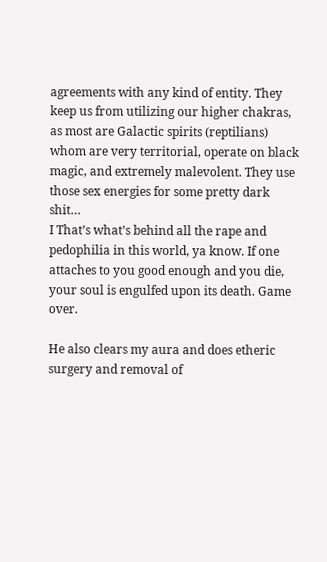agreements with any kind of entity. They keep us from utilizing our higher chakras, as most are Galactic spirits (reptilians) whom are very territorial, operate on black magic, and extremely malevolent. They use those sex energies for some pretty dark shit…
I That’s what’s behind all the rape and pedophilia in this world, ya know. If one attaches to you good enough and you die, your soul is engulfed upon its death. Game over.

He also clears my aura and does etheric surgery and removal of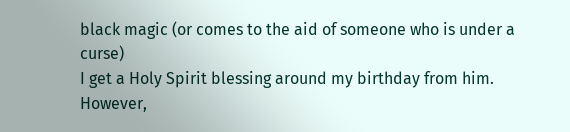black magic (or comes to the aid of someone who is under a curse)
I get a Holy Spirit blessing around my birthday from him.
However,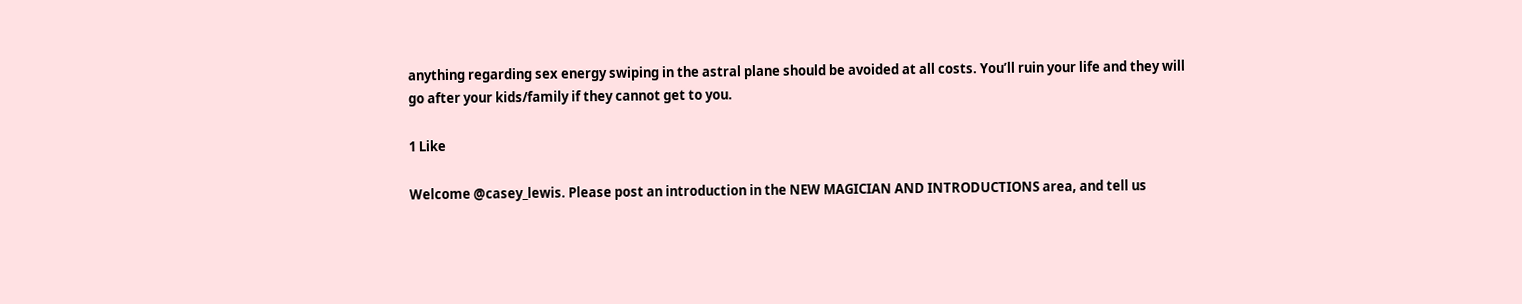anything regarding sex energy swiping in the astral plane should be avoided at all costs. You’ll ruin your life and they will go after your kids/family if they cannot get to you.

1 Like

Welcome @casey_lewis. Please post an introduction in the NEW MAGICIAN AND INTRODUCTIONS area, and tell us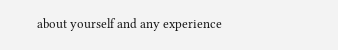about yourself and any experience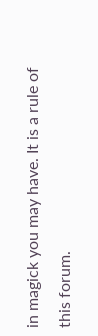in magick you may have. It is a rule of this forum.